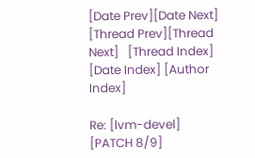[Date Prev][Date Next]   [Thread Prev][Thread Next]   [Thread Index] [Date Index] [Author Index]

Re: [lvm-devel] [PATCH 8/9]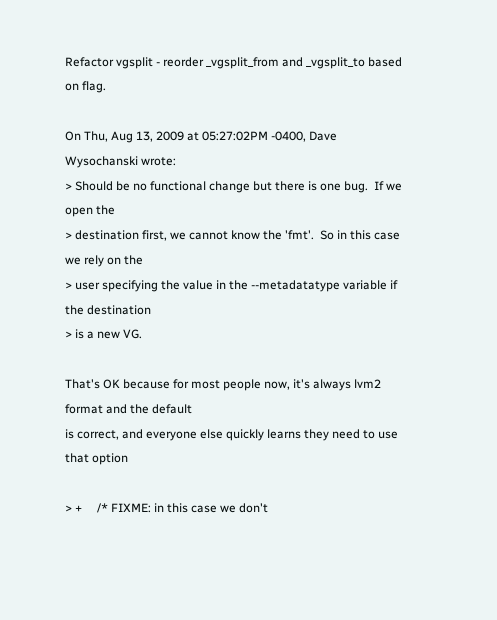Refactor vgsplit - reorder _vgsplit_from and _vgsplit_to based on flag.

On Thu, Aug 13, 2009 at 05:27:02PM -0400, Dave Wysochanski wrote:
> Should be no functional change but there is one bug.  If we open the
> destination first, we cannot know the 'fmt'.  So in this case we rely on the
> user specifying the value in the --metadatatype variable if the destination
> is a new VG.

That's OK because for most people now, it's always lvm2 format and the default
is correct, and everyone else quickly learns they need to use that option

> +     /* FIXME: in this case we don't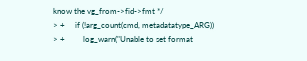know the vg_from->fid->fmt */
> +     if (!arg_count(cmd, metadatatype_ARG))
> +         log_warn("Unable to set format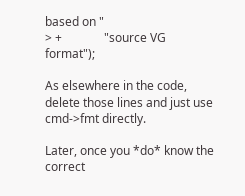based on "
> +              "source VG format");

As elsewhere in the code, delete those lines and just use cmd->fmt directly.

Later, once you *do* know the correct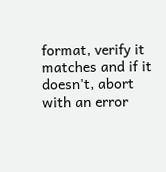format, verify it matches and if it
doesn't, abort with an error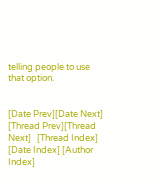telling people to use that option.


[Date Prev][Date Next]   [Thread Prev][Thread Next]   [Thread Index] [Date Index] [Author Index]